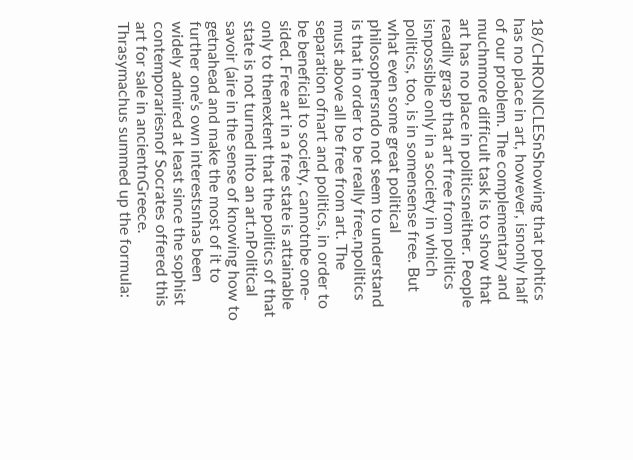18/CHRONICLESnShowing that pohtics has no place in art, however, isnonly half of our problem. The complementary and muchnmore difficult task is to show that art has no place in politicsneither. People readily grasp that art free from politics isnpossible only in a society in which politics, too, is in somensense free. But what even some great political philosophersndo not seem to understand is that in order to be really free,npolitics must above all be free from art. The separation ofnart and politics, in order to be beneficial to society, cannotnbe one-sided. Free art in a free state is attainable only to thenextent that the politics of that state is not turned into an art.nPolitical savoir (aire in the sense of knowing how to getnahead and make the most of it to further one’s own interestsnhas been widely admired at least since the sophist contemporariesnof Socrates offered this art for sale in ancientnGreece. Thrasymachus summed up the formula: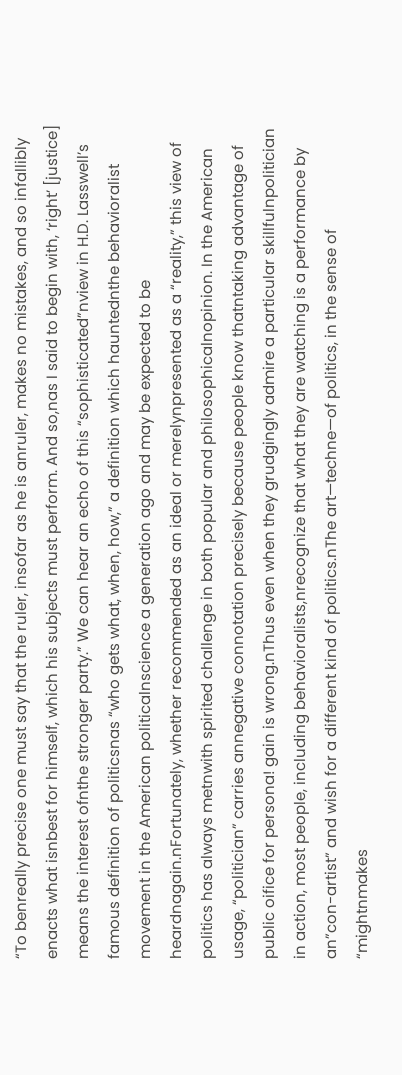“To benreally precise one must say that the ruler, insofar as he is anruler, makes no mistakes, and so infallibly enacts what isnbest for himself, which his subjects must perform. And so,nas I said to begin with, ‘right’ [justice] means the interest ofnthe stronger party.” We can hear an echo of this “sophisticated”nview in H.D. Lasswell’s famous definition of politicsnas “who gets what, when, how,” a definition which hauntednthe behavioralist movement in the American politicalnscience a generation ago and may be expected to be heardnagain.nFortunately, whether recommended as an ideal or merelynpresented as a “reality,” this view of politics has always metnwith spirited challenge in both popular and philosophicalnopinion. In the American usage, “politician” carries annegative connotation precisely because people know thatntaking advantage of public oifice for persona! gain is wrong.nThus even when they grudgingly admire a particular skillfulnpolitician in action, most people, including behavioralists,nrecognize that what they are watching is a performance by an”con-artist” and wish for a different kind of politics.nThe art—techne—of politics, in the sense of “mightnmakes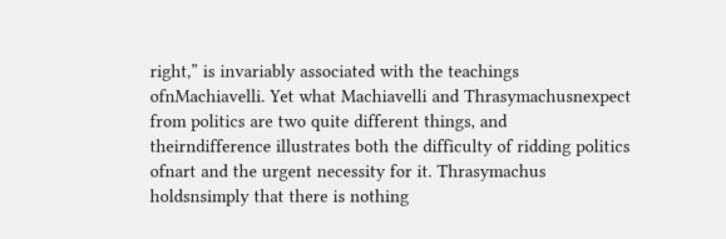right,” is invariably associated with the teachings ofnMachiavelli. Yet what Machiavelli and Thrasymachusnexpect from politics are two quite different things, and theirndifference illustrates both the difficulty of ridding politics ofnart and the urgent necessity for it. Thrasymachus holdsnsimply that there is nothing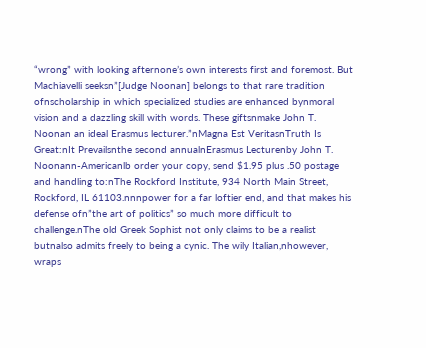“wrong” with looking afternone’s own interests first and foremost. But Machiavelli seeksn”[Judge Noonan] belongs to that rare tradition ofnscholarship in which specialized studies are enhanced bynmoral vision and a dazzling skill with words. These giftsnmake John T. Noonan an ideal Erasmus lecturer.”nMagna Est VeritasnTruth Is Great:nIt Prevailsnthe second annualnErasmus Lecturenby John T. Noonann-Americanlb order your copy, send $1.95 plus .50 postage and handling to:nThe Rockford Institute, 934 North Main Street, Rockford, IL 61103.nnnpower for a far loftier end, and that makes his defense ofn”the art of politics” so much more difficult to challenge.nThe old Greek Sophist not only claims to be a realist butnalso admits freely to being a cynic. The wily Italian,nhowever, wraps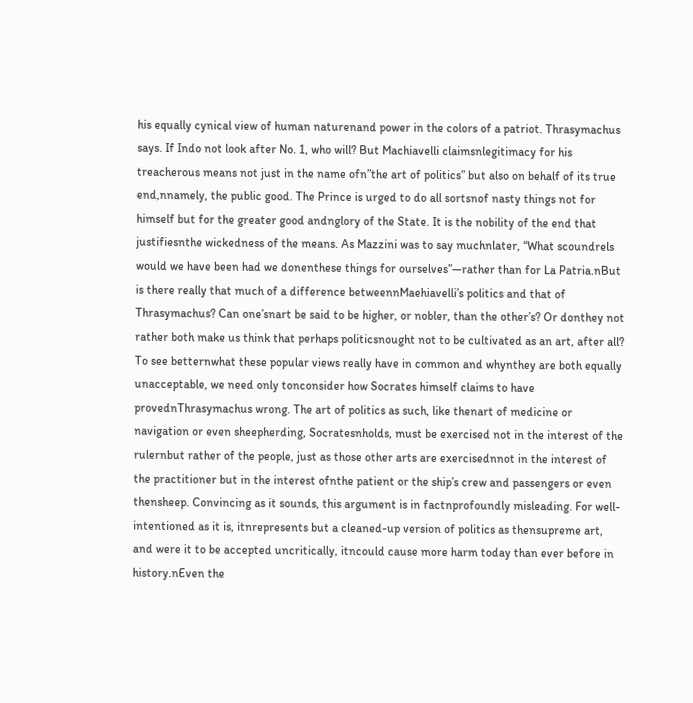his equally cynical view of human naturenand power in the colors of a patriot. Thrasymachus says. If Indo not look after No. 1, who will? But Machiavelli claimsnlegitimacy for his treacherous means not just in the name ofn”the art of politics” but also on behalf of its true end,nnamely, the public good. The Prince is urged to do all sortsnof nasty things not for himself but for the greater good andnglory of the State. It is the nobility of the end that justifiesnthe wickedness of the means. As Mazzini was to say muchnlater, “What scoundrels would we have been had we donenthese things for ourselves”—rather than for La Patria.nBut is there really that much of a difference betweennMaehiavelli’s politics and that of Thrasymachus? Can one’snart be said to be higher, or nobler, than the other’s? Or donthey not rather both make us think that perhaps politicsnought not to be cultivated as an art, after all? To see betternwhat these popular views really have in common and whynthey are both equally unacceptable, we need only tonconsider how Socrates himself claims to have provednThrasymachus wrong. The art of politics as such, like thenart of medicine or navigation or even sheepherding, Socratesnholds, must be exercised not in the interest of the rulernbut rather of the people, just as those other arts are exercisednnot in the interest of the practitioner but in the interest ofnthe patient or the ship’s crew and passengers or even thensheep. Convincing as it sounds, this argument is in factnprofoundly misleading. For well-intentioned as it is, itnrepresents but a cleaned-up version of politics as thensupreme art, and were it to be accepted uncritically, itncould cause more harm today than ever before in history.nEven the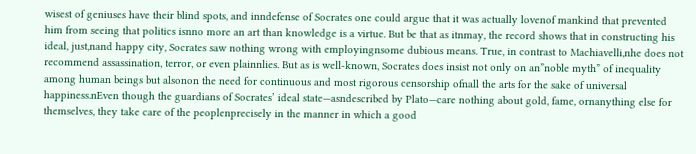wisest of geniuses have their blind spots, and inndefense of Socrates one could argue that it was actually lovenof mankind that prevented him from seeing that politics isnno more an art than knowledge is a virtue. But be that as itnmay, the record shows that in constructing his ideal, just,nand happy city, Socrates saw nothing wrong with employingnsome dubious means. True, in contrast to Machiavelli,nhe does not recommend assassination, terror, or even plainnlies. But as is well-known, Socrates does insist not only on an”noble myth” of inequality among human beings but alsonon the need for continuous and most rigorous censorship ofnall the arts for the sake of universal happiness.nEven though the guardians of Socrates’ ideal state—asndescribed by Plato—care nothing about gold, fame, ornanything else for themselves, they take care of the peoplenprecisely in the manner in which a good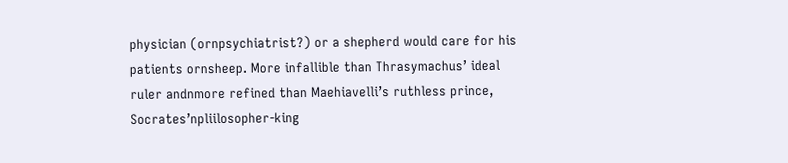physician (ornpsychiatrist?) or a shepherd would care for his patients ornsheep. More infallible than Thrasymachus’ ideal ruler andnmore refined than Maehiavelli’s ruthless prince, Socrates’npliilosopher-king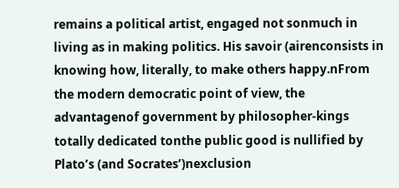remains a political artist, engaged not sonmuch in living as in making politics. His savoir (airenconsists in knowing how, literally, to make others happy.nFrom the modern democratic point of view, the advantagenof government by philosopher-kings totally dedicated tonthe public good is nullified by Plato’s (and Socrates’)nexclusion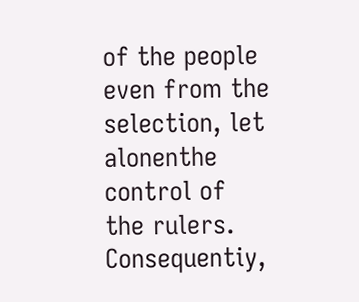of the people even from the selection, let alonenthe control of the rulers. Consequentiy,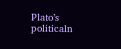Plato’s politicaln